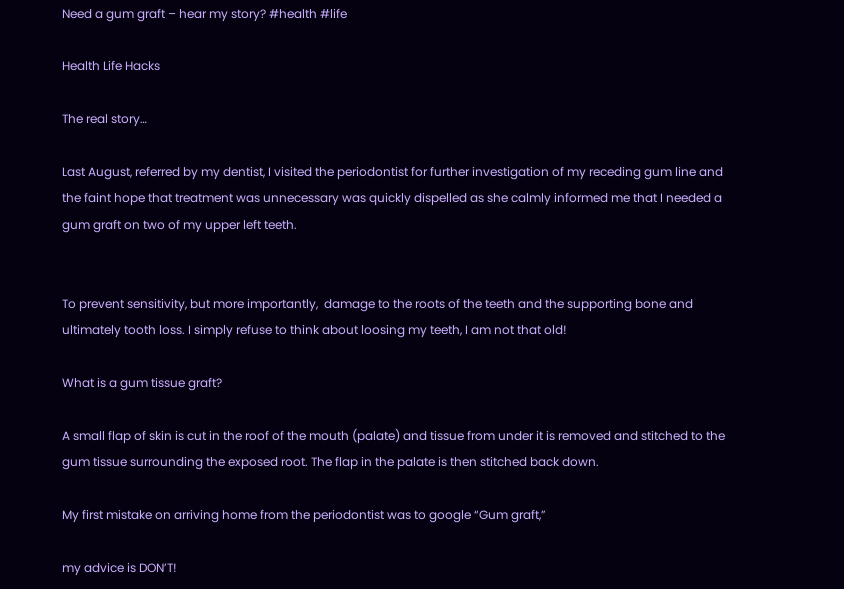Need a gum graft – hear my story? #health #life

Health Life Hacks

The real story…

Last August, referred by my dentist, I visited the periodontist for further investigation of my receding gum line and the faint hope that treatment was unnecessary was quickly dispelled as she calmly informed me that I needed a gum graft on two of my upper left teeth.


To prevent sensitivity, but more importantly,  damage to the roots of the teeth and the supporting bone and ultimately tooth loss. I simply refuse to think about loosing my teeth, I am not that old!

What is a gum tissue graft?

A small flap of skin is cut in the roof of the mouth (palate) and tissue from under it is removed and stitched to the gum tissue surrounding the exposed root. The flap in the palate is then stitched back down.

My first mistake on arriving home from the periodontist was to google “Gum graft,”

my advice is DON’T!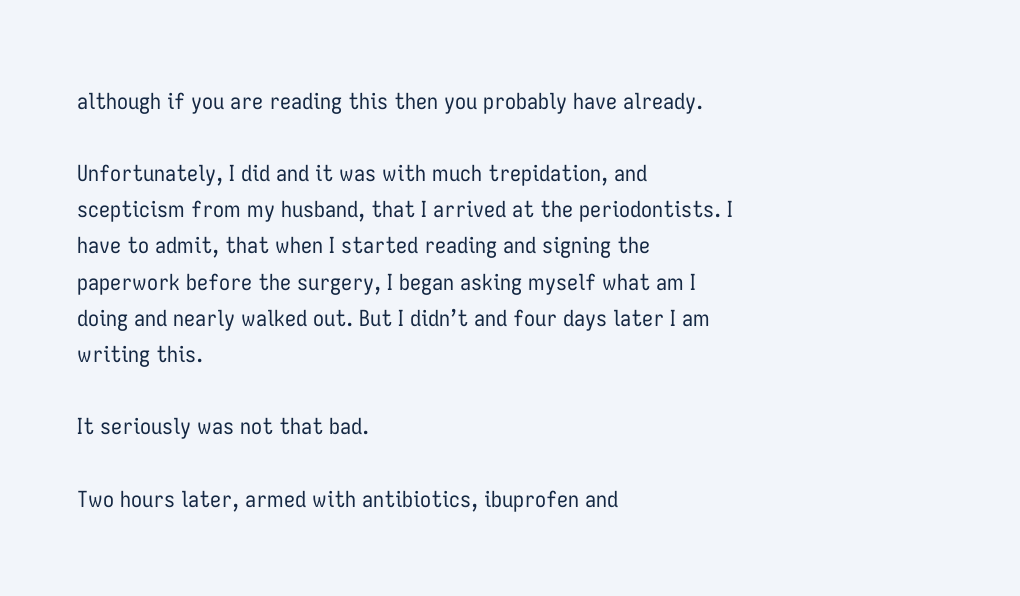although if you are reading this then you probably have already.

Unfortunately, I did and it was with much trepidation, and scepticism from my husband, that I arrived at the periodontists. I have to admit, that when I started reading and signing the paperwork before the surgery, I began asking myself what am I doing and nearly walked out. But I didn’t and four days later I am writing this.

It seriously was not that bad.

Two hours later, armed with antibiotics, ibuprofen and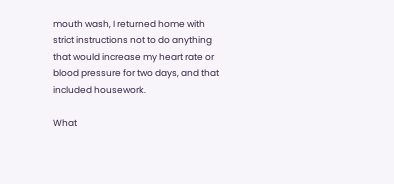mouth wash, I returned home with strict instructions not to do anything that would increase my heart rate or blood pressure for two days, and that included housework.

What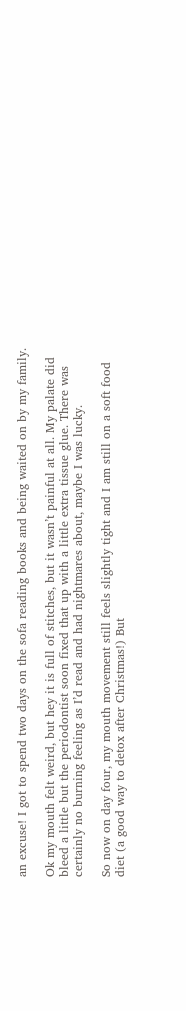an excuse! I got to spend two days on the sofa reading books and being waited on by my family.

Ok my mouth felt weird, but hey it is full of stitches, but it wasn’t painful at all. My palate did bleed a little but the periodontist soon fixed that up with a little extra tissue glue. There was certainly no burning feeling as I’d read and had nightmares about, maybe I was lucky.

So now on day four, my mouth movement still feels slightly tight and I am still on a soft food diet (a good way to detox after Christmas!) But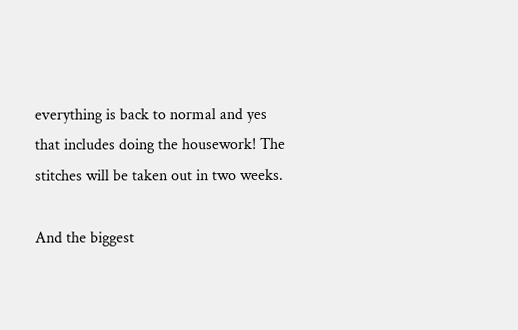everything is back to normal and yes that includes doing the housework! The stitches will be taken out in two weeks.

And the biggest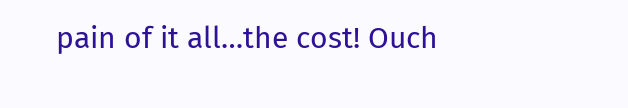pain of it all…the cost! Ouch